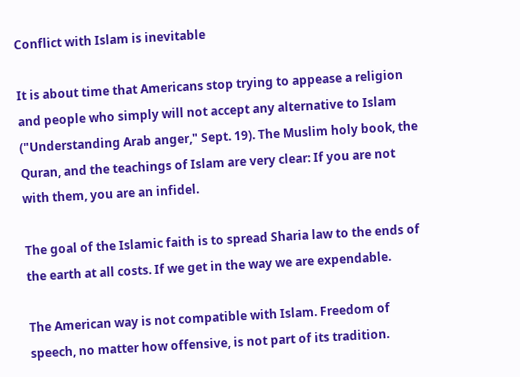Conflict with Islam is inevitable

It is about time that Americans stop trying to appease a religion and people who simply will not accept any alternative to Islam ("Understanding Arab anger," Sept. 19). The Muslim holy book, the Quran, and the teachings of Islam are very clear: If you are not with them, you are an infidel.

The goal of the Islamic faith is to spread Sharia law to the ends of the earth at all costs. If we get in the way we are expendable.

The American way is not compatible with Islam. Freedom of speech, no matter how offensive, is not part of its tradition.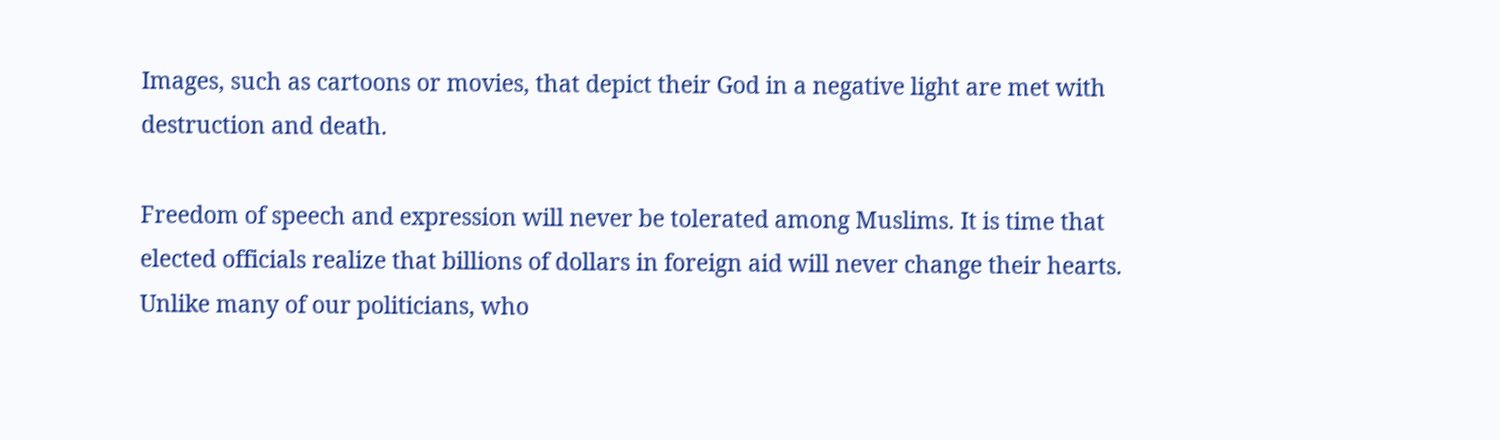Images, such as cartoons or movies, that depict their God in a negative light are met with destruction and death.

Freedom of speech and expression will never be tolerated among Muslims. It is time that elected officials realize that billions of dollars in foreign aid will never change their hearts. Unlike many of our politicians, who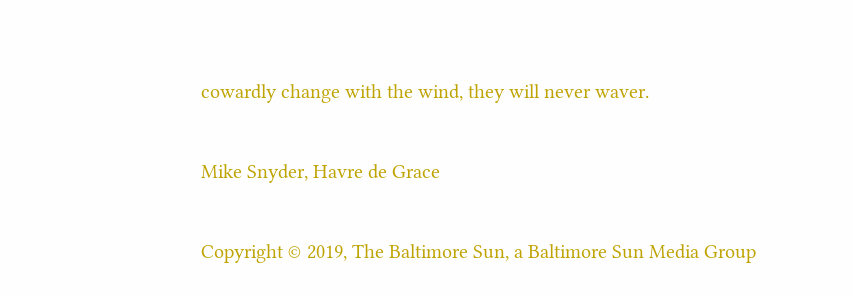cowardly change with the wind, they will never waver.

Mike Snyder, Havre de Grace

Copyright © 2019, The Baltimore Sun, a Baltimore Sun Media Group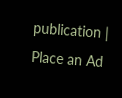publication | Place an Ad